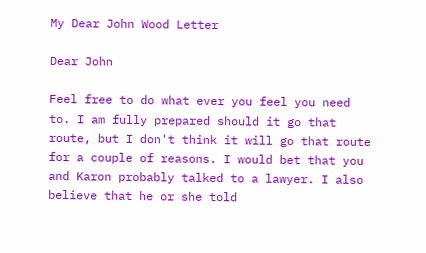My Dear John Wood Letter

Dear John

Feel free to do what ever you feel you need to. I am fully prepared should it go that route, but I don't think it will go that route for a couple of reasons. I would bet that you and Karon probably talked to a lawyer. I also believe that he or she told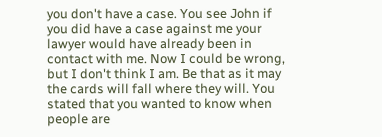you don't have a case. You see John if you did have a case against me your lawyer would have already been in contact with me. Now I could be wrong, but I don't think I am. Be that as it may the cards will fall where they will. You stated that you wanted to know when people are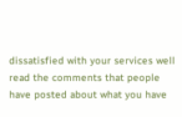dissatisfied with your services well read the comments that people have posted about what you have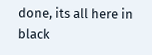done, its all here in black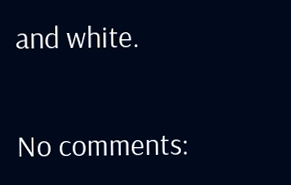and white.


No comments: